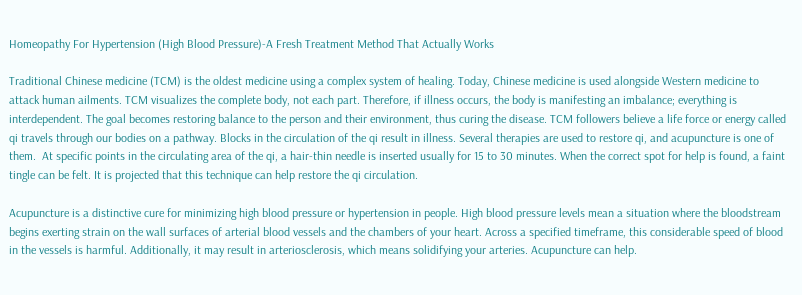Homeopathy For Hypertension (High Blood Pressure)-A Fresh Treatment Method That Actually Works

Traditional Chinese medicine (TCM) is the oldest medicine using a complex system of healing. Today, Chinese medicine is used alongside Western medicine to attack human ailments. TCM visualizes the complete body, not each part. Therefore, if illness occurs, the body is manifesting an imbalance; everything is interdependent. The goal becomes restoring balance to the person and their environment, thus curing the disease. TCM followers believe a life force or energy called qi travels through our bodies on a pathway. Blocks in the circulation of the qi result in illness. Several therapies are used to restore qi, and acupuncture is one of them.  At specific points in the circulating area of the qi, a hair-thin needle is inserted usually for 15 to 30 minutes. When the correct spot for help is found, a faint tingle can be felt. It is projected that this technique can help restore the qi circulation.

Acupuncture is a distinctive cure for minimizing high blood pressure or hypertension in people. High blood pressure levels mean a situation where the bloodstream begins exerting strain on the wall surfaces of arterial blood vessels and the chambers of your heart. Across a specified timeframe, this considerable speed of blood in the vessels is harmful. Additionally, it may result in arteriosclerosis, which means solidifying your arteries. Acupuncture can help.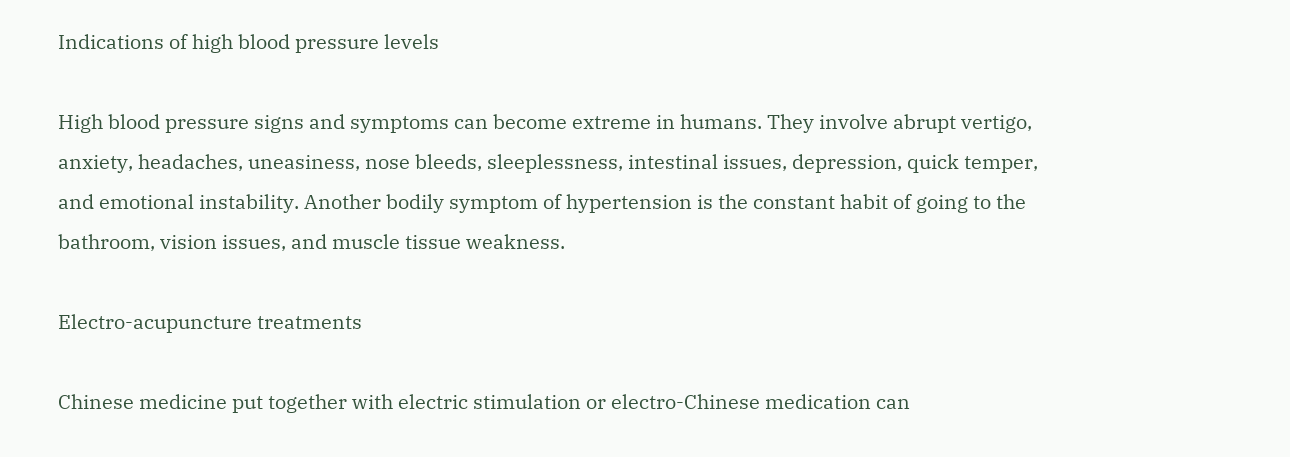Indications of high blood pressure levels

High blood pressure signs and symptoms can become extreme in humans. They involve abrupt vertigo, anxiety, headaches, uneasiness, nose bleeds, sleeplessness, intestinal issues, depression, quick temper, and emotional instability. Another bodily symptom of hypertension is the constant habit of going to the bathroom, vision issues, and muscle tissue weakness.

Electro-acupuncture treatments

Chinese medicine put together with electric stimulation or electro-Chinese medication can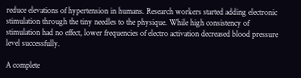reduce elevations of hypertension in humans. Research workers started adding electronic stimulation through the tiny needles to the physique. While high consistency of stimulation had no effect, lower frequencies of electro activation decreased blood pressure level successfully.

A complete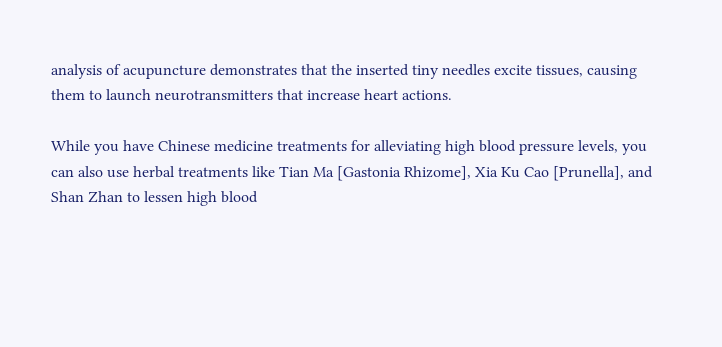analysis of acupuncture demonstrates that the inserted tiny needles excite tissues, causing them to launch neurotransmitters that increase heart actions.

While you have Chinese medicine treatments for alleviating high blood pressure levels, you can also use herbal treatments like Tian Ma [Gastonia Rhizome], Xia Ku Cao [Prunella], and Shan Zhan to lessen high blood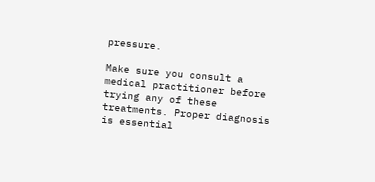pressure.

Make sure you consult a medical practitioner before trying any of these treatments. Proper diagnosis is essential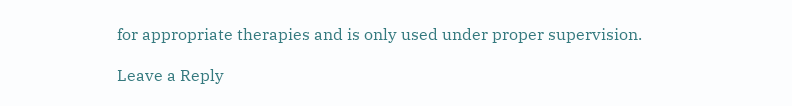for appropriate therapies and is only used under proper supervision.

Leave a Reply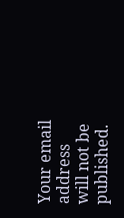Your email address will not be published.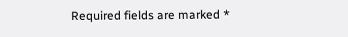Required fields are marked *